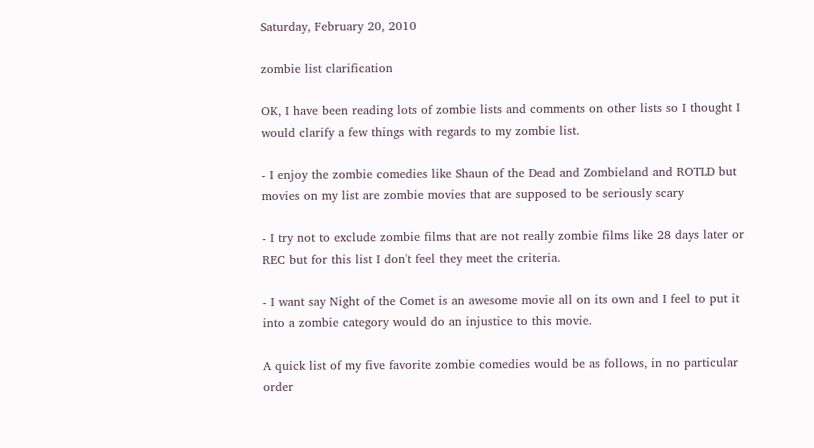Saturday, February 20, 2010

zombie list clarification

OK, I have been reading lots of zombie lists and comments on other lists so I thought I would clarify a few things with regards to my zombie list.

- I enjoy the zombie comedies like Shaun of the Dead and Zombieland and ROTLD but movies on my list are zombie movies that are supposed to be seriously scary

- I try not to exclude zombie films that are not really zombie films like 28 days later or REC but for this list I don't feel they meet the criteria.

- I want say Night of the Comet is an awesome movie all on its own and I feel to put it into a zombie category would do an injustice to this movie.

A quick list of my five favorite zombie comedies would be as follows, in no particular order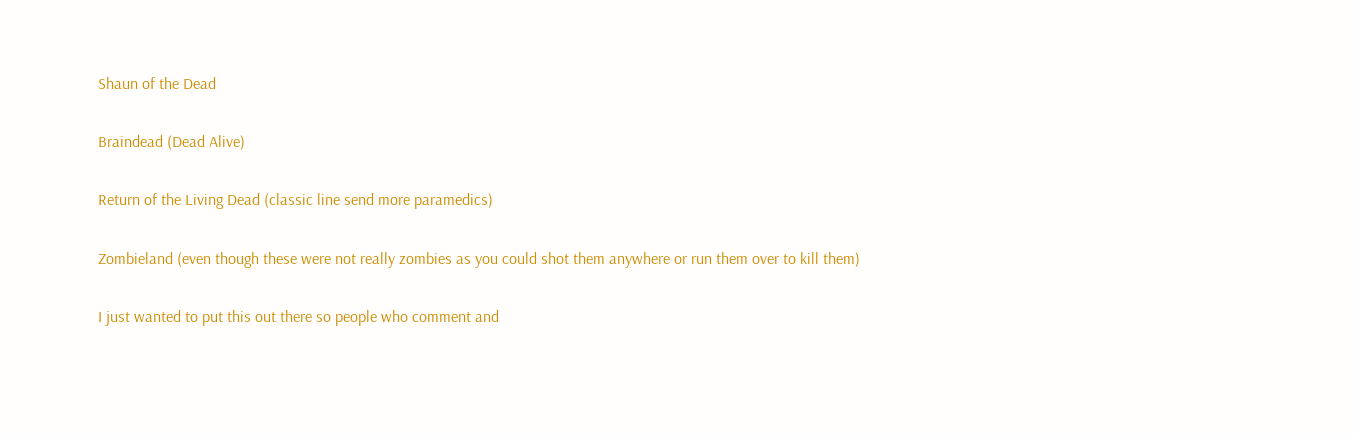Shaun of the Dead

Braindead (Dead Alive)

Return of the Living Dead (classic line send more paramedics)

Zombieland (even though these were not really zombies as you could shot them anywhere or run them over to kill them)

I just wanted to put this out there so people who comment and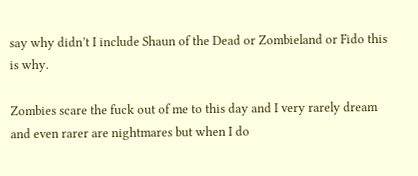say why didn’t I include Shaun of the Dead or Zombieland or Fido this is why.

Zombies scare the fuck out of me to this day and I very rarely dream and even rarer are nightmares but when I do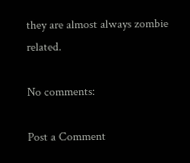they are almost always zombie related.

No comments:

Post a Comment